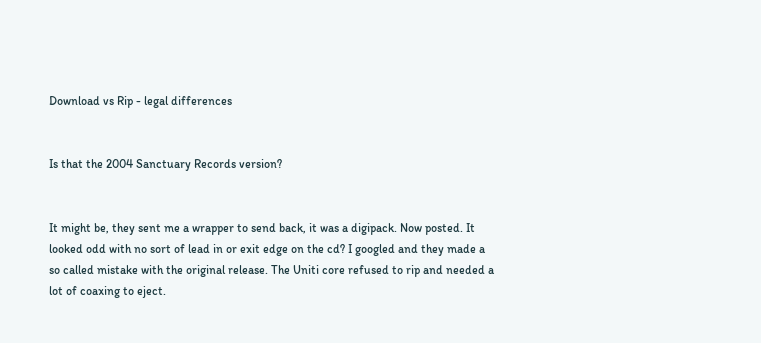Download vs Rip - legal differences


Is that the 2004 Sanctuary Records version?


It might be, they sent me a wrapper to send back, it was a digipack. Now posted. It looked odd with no sort of lead in or exit edge on the cd? I googled and they made a so called mistake with the original release. The Uniti core refused to rip and needed a lot of coaxing to eject.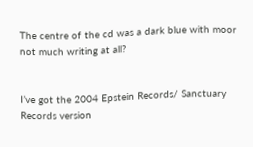The centre of the cd was a dark blue with moor not much writing at all?


I’ve got the 2004 Epstein Records/ Sanctuary Records version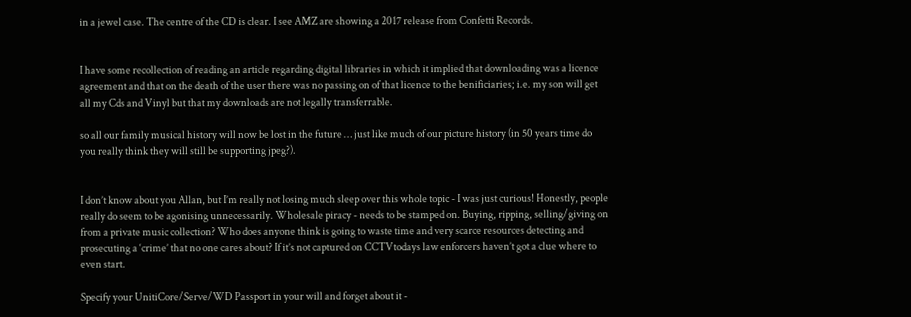in a jewel case. The centre of the CD is clear. I see AMZ are showing a 2017 release from Confetti Records.


I have some recollection of reading an article regarding digital libraries in which it implied that downloading was a licence agreement and that on the death of the user there was no passing on of that licence to the benificiaries; i.e. my son will get all my Cds and Vinyl but that my downloads are not legally transferrable.

so all our family musical history will now be lost in the future … just like much of our picture history (in 50 years time do you really think they will still be supporting jpeg?).


I don’t know about you Allan, but I’m really not losing much sleep over this whole topic - I was just curious! Honestly, people really do seem to be agonising unnecessarily. Wholesale piracy - needs to be stamped on. Buying, ripping, selling/giving on from a private music collection? Who does anyone think is going to waste time and very scarce resources detecting and prosecuting a ‘crime’ that no one cares about? If it’s not captured on CCTVtodays law enforcers haven’t got a clue where to even start.

Specify your UnitiCore/Serve/WD Passport in your will and forget about it -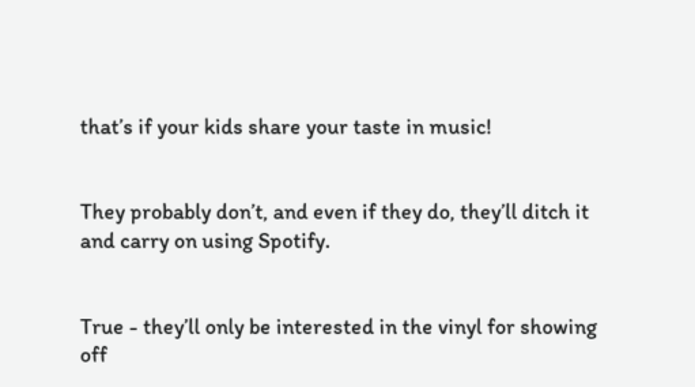that’s if your kids share your taste in music!


They probably don’t, and even if they do, they’ll ditch it and carry on using Spotify.


True - they’ll only be interested in the vinyl for showing off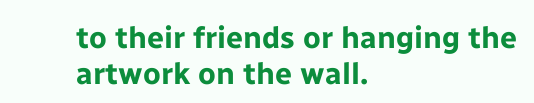to their friends or hanging the artwork on the wall.